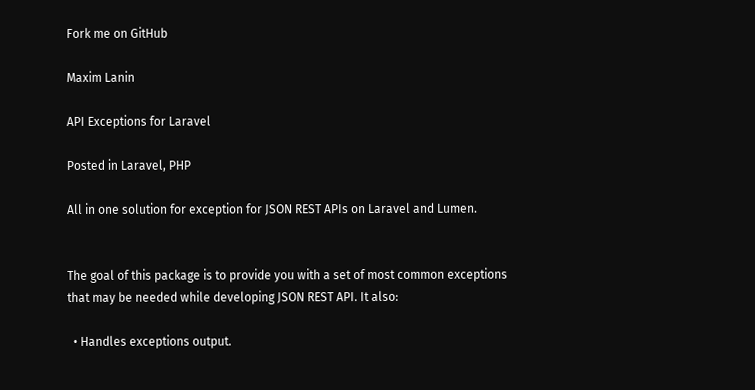Fork me on GitHub

Maxim Lanin

API Exceptions for Laravel

Posted in Laravel, PHP

All in one solution for exception for JSON REST APIs on Laravel and Lumen.


The goal of this package is to provide you with a set of most common exceptions that may be needed while developing JSON REST API. It also:

  • Handles exceptions output.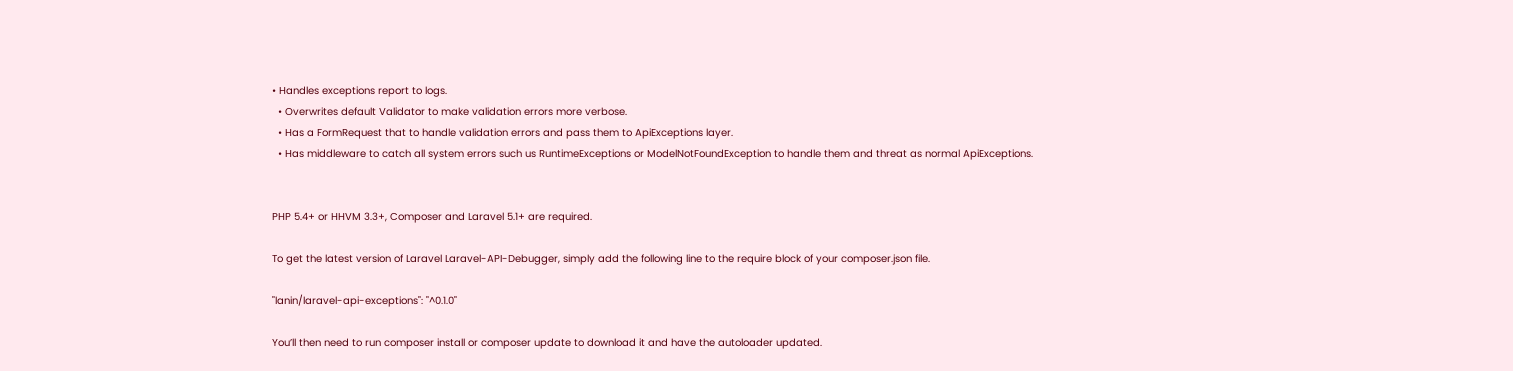• Handles exceptions report to logs.
  • Overwrites default Validator to make validation errors more verbose.
  • Has a FormRequest that to handle validation errors and pass them to ApiExceptions layer.
  • Has middleware to catch all system errors such us RuntimeExceptions or ModelNotFoundException to handle them and threat as normal ApiExceptions.


PHP 5.4+ or HHVM 3.3+, Composer and Laravel 5.1+ are required.

To get the latest version of Laravel Laravel-API-Debugger, simply add the following line to the require block of your composer.json file.

"lanin/laravel-api-exceptions": "^0.1.0"

You’ll then need to run composer install or composer update to download it and have the autoloader updated.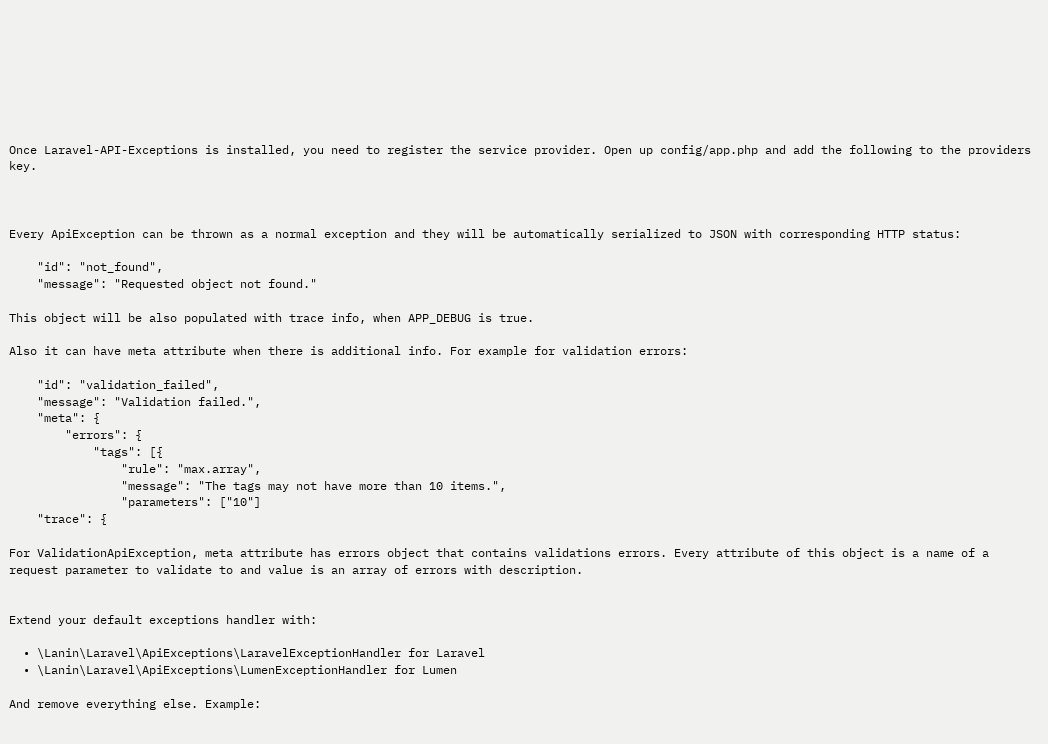Once Laravel-API-Exceptions is installed, you need to register the service provider. Open up config/app.php and add the following to the providers key.



Every ApiException can be thrown as a normal exception and they will be automatically serialized to JSON with corresponding HTTP status:

    "id": "not_found",
    "message": "Requested object not found."

This object will be also populated with trace info, when APP_DEBUG is true.

Also it can have meta attribute when there is additional info. For example for validation errors:

    "id": "validation_failed",
    "message": "Validation failed.",
    "meta": {
        "errors": {
            "tags": [{
                "rule": "max.array",
                "message": "The tags may not have more than 10 items.",
                "parameters": ["10"]
    "trace": {

For ValidationApiException, meta attribute has errors object that contains validations errors. Every attribute of this object is a name of a request parameter to validate to and value is an array of errors with description.


Extend your default exceptions handler with:

  • \Lanin\Laravel\ApiExceptions\LaravelExceptionHandler for Laravel
  • \Lanin\Laravel\ApiExceptions\LumenExceptionHandler for Lumen

And remove everything else. Example: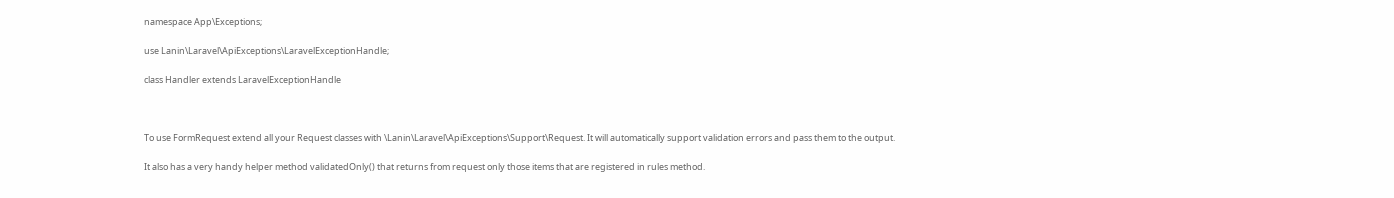namespace App\Exceptions;

use Lanin\Laravel\ApiExceptions\LaravelExceptionHandle;

class Handler extends LaravelExceptionHandle



To use FormRequest extend all your Request classes with \Lanin\Laravel\ApiExceptions\Support\Request. It will automatically support validation errors and pass them to the output.

It also has a very handy helper method validatedOnly() that returns from request only those items that are registered in rules method.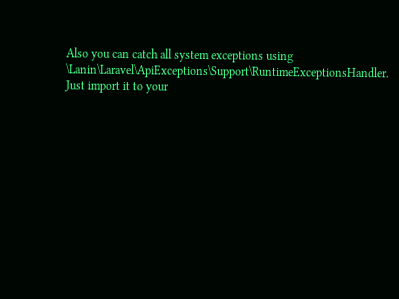Also you can catch all system exceptions using \Lanin\Laravel\ApiExceptions\Support\RuntimeExceptionsHandler. Just import it to your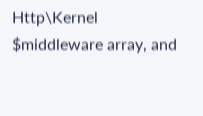Http\Kernel $middleware array, and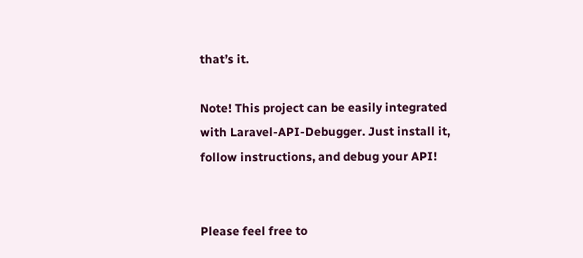that’s it.

Note! This project can be easily integrated with Laravel-API-Debugger. Just install it, follow instructions, and debug your API!


Please feel free to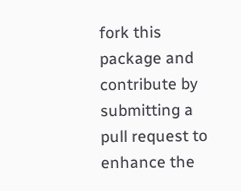fork this package and contribute by submitting a pull request to enhance the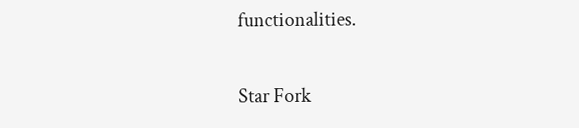functionalities.

Star Fork